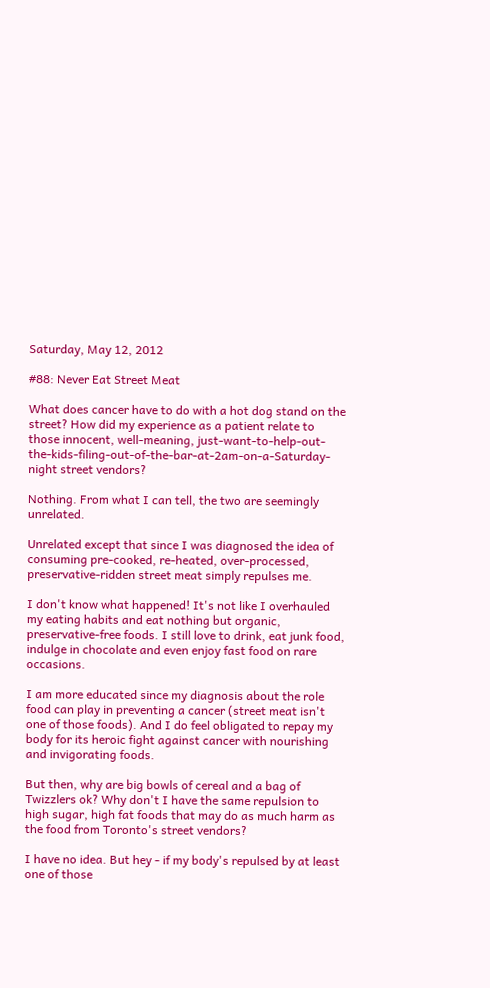Saturday, May 12, 2012

#88: Never Eat Street Meat

What does cancer have to do with a hot dog stand on the street? How did my experience as a patient relate to those innocent, well-meaning, just-want-to-help-out-the-kids-filing-out-of-the-bar-at-2am-on-a-Saturday-night street vendors?

Nothing. From what I can tell, the two are seemingly unrelated.

Unrelated except that since I was diagnosed the idea of consuming pre-cooked, re-heated, over-processed, preservative-ridden street meat simply repulses me.

I don't know what happened! It's not like I overhauled my eating habits and eat nothing but organic, preservative-free foods. I still love to drink, eat junk food, indulge in chocolate and even enjoy fast food on rare occasions.

I am more educated since my diagnosis about the role food can play in preventing a cancer (street meat isn't one of those foods). And I do feel obligated to repay my body for its heroic fight against cancer with nourishing and invigorating foods.

But then, why are big bowls of cereal and a bag of Twizzlers ok? Why don't I have the same repulsion to high sugar, high fat foods that may do as much harm as the food from Toronto's street vendors?

I have no idea. But hey - if my body's repulsed by at least one of those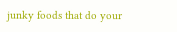junky foods that do your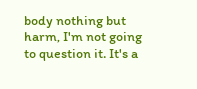body nothing but harm, I'm not going to question it. It's a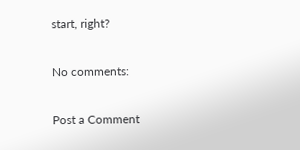start, right?

No comments:

Post a Comment